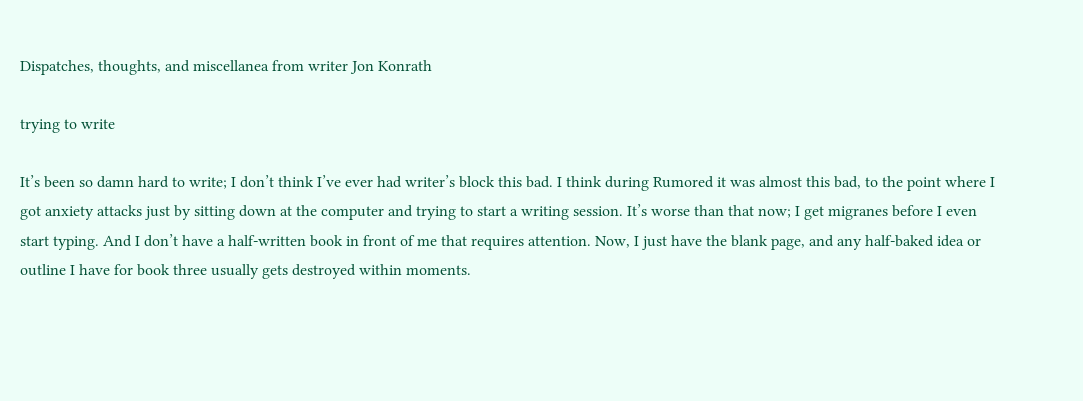Dispatches, thoughts, and miscellanea from writer Jon Konrath

trying to write

It’s been so damn hard to write; I don’t think I’ve ever had writer’s block this bad. I think during Rumored it was almost this bad, to the point where I got anxiety attacks just by sitting down at the computer and trying to start a writing session. It’s worse than that now; I get migranes before I even start typing. And I don’t have a half-written book in front of me that requires attention. Now, I just have the blank page, and any half-baked idea or outline I have for book three usually gets destroyed within moments.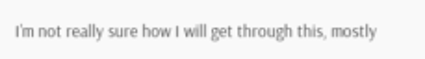I’m not really sure how I will get through this, mostly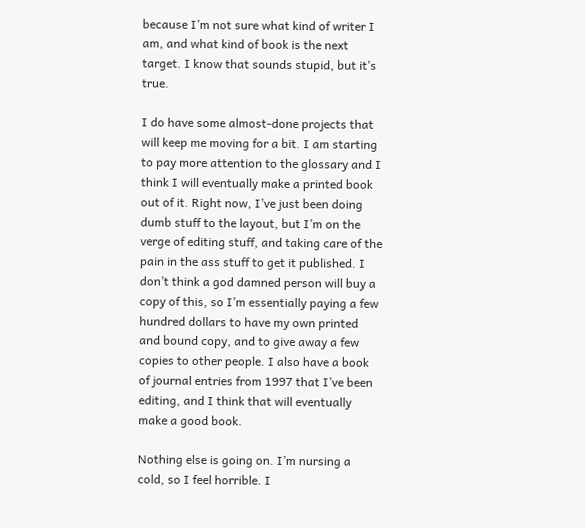because I’m not sure what kind of writer I am, and what kind of book is the next target. I know that sounds stupid, but it’s true.

I do have some almost-done projects that will keep me moving for a bit. I am starting to pay more attention to the glossary and I think I will eventually make a printed book out of it. Right now, I’ve just been doing dumb stuff to the layout, but I’m on the verge of editing stuff, and taking care of the pain in the ass stuff to get it published. I don’t think a god damned person will buy a copy of this, so I’m essentially paying a few hundred dollars to have my own printed and bound copy, and to give away a few copies to other people. I also have a book of journal entries from 1997 that I’ve been editing, and I think that will eventually make a good book.

Nothing else is going on. I’m nursing a cold, so I feel horrible. I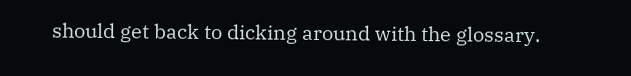should get back to dicking around with the glossary.